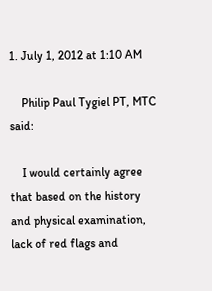1. July 1, 2012 at 1:10 AM

    Philip Paul Tygiel PT, MTC said:

    I would certainly agree that based on the history and physical examination, lack of red flags and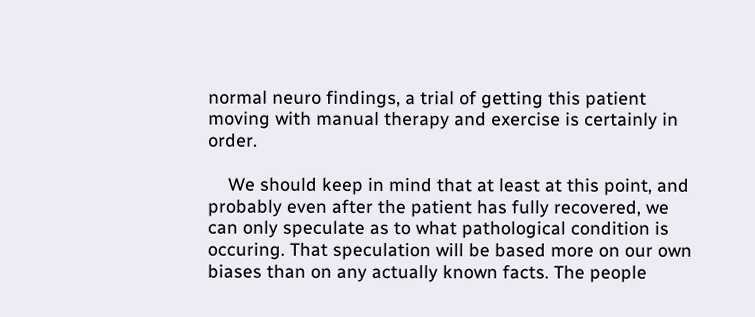normal neuro findings, a trial of getting this patient moving with manual therapy and exercise is certainly in order.

    We should keep in mind that at least at this point, and probably even after the patient has fully recovered, we can only speculate as to what pathological condition is occuring. That speculation will be based more on our own biases than on any actually known facts. The people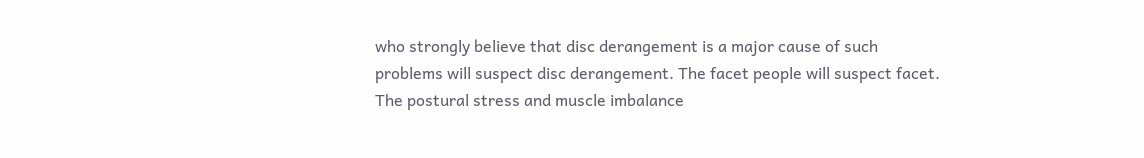who strongly believe that disc derangement is a major cause of such problems will suspect disc derangement. The facet people will suspect facet. The postural stress and muscle imbalance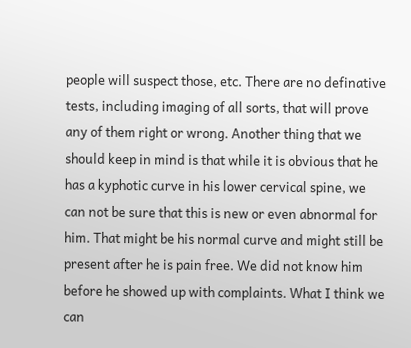people will suspect those, etc. There are no definative tests, including imaging of all sorts, that will prove any of them right or wrong. Another thing that we should keep in mind is that while it is obvious that he has a kyphotic curve in his lower cervical spine, we can not be sure that this is new or even abnormal for him. That might be his normal curve and might still be present after he is pain free. We did not know him before he showed up with complaints. What I think we can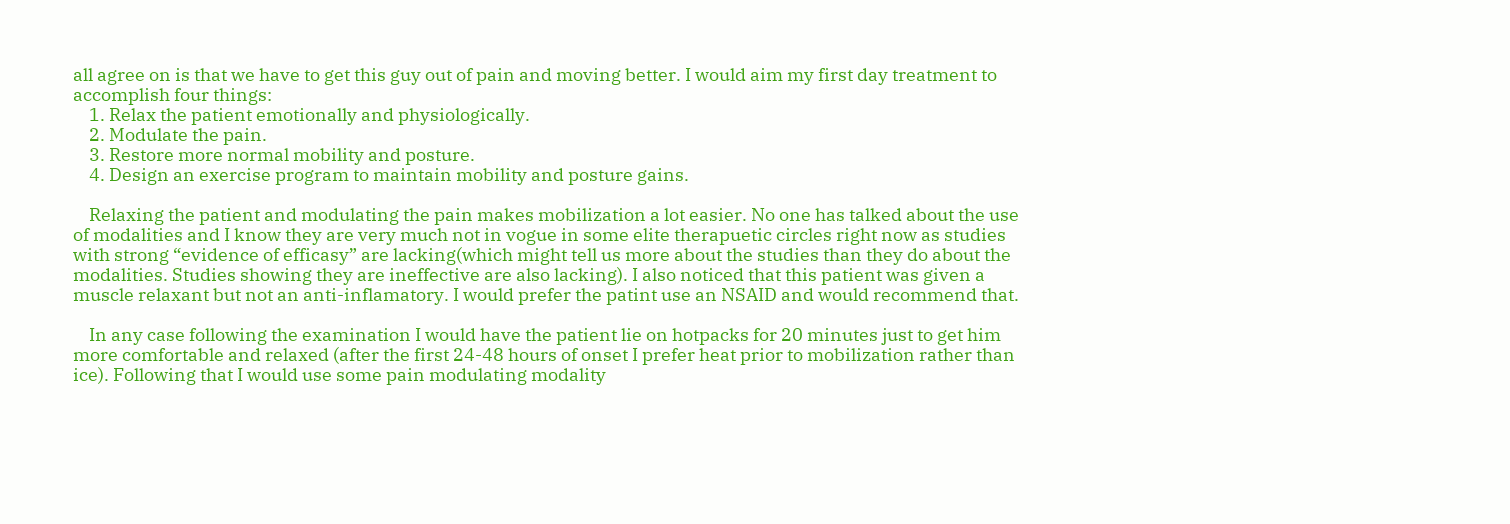all agree on is that we have to get this guy out of pain and moving better. I would aim my first day treatment to accomplish four things:
    1. Relax the patient emotionally and physiologically.
    2. Modulate the pain.
    3. Restore more normal mobility and posture.
    4. Design an exercise program to maintain mobility and posture gains.

    Relaxing the patient and modulating the pain makes mobilization a lot easier. No one has talked about the use of modalities and I know they are very much not in vogue in some elite therapuetic circles right now as studies with strong “evidence of efficasy” are lacking(which might tell us more about the studies than they do about the modalities. Studies showing they are ineffective are also lacking). I also noticed that this patient was given a muscle relaxant but not an anti-inflamatory. I would prefer the patint use an NSAID and would recommend that.

    In any case following the examination I would have the patient lie on hotpacks for 20 minutes just to get him more comfortable and relaxed (after the first 24-48 hours of onset I prefer heat prior to mobilization rather than ice). Following that I would use some pain modulating modality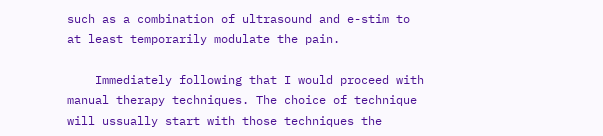such as a combination of ultrasound and e-stim to at least temporarily modulate the pain.

    Immediately following that I would proceed with manual therapy techniques. The choice of technique will ussually start with those techniques the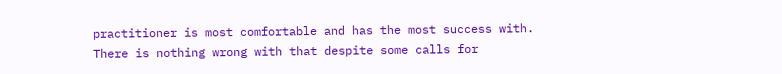practitioner is most comfortable and has the most success with. There is nothing wrong with that despite some calls for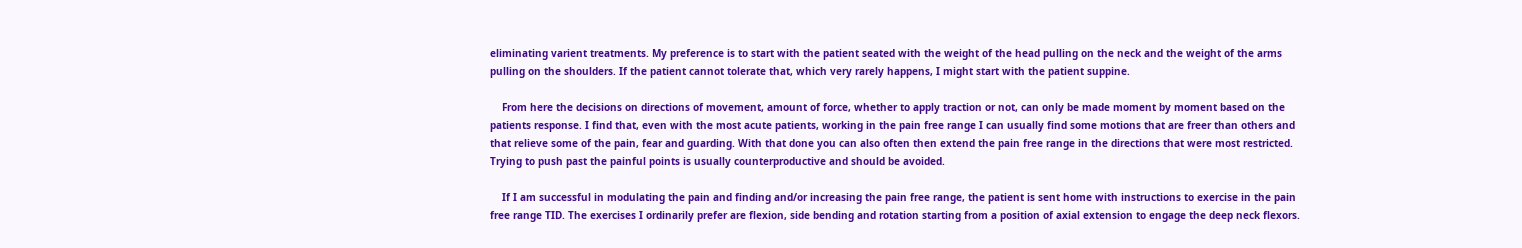eliminating varient treatments. My preference is to start with the patient seated with the weight of the head pulling on the neck and the weight of the arms pulling on the shoulders. If the patient cannot tolerate that, which very rarely happens, I might start with the patient suppine.

    From here the decisions on directions of movement, amount of force, whether to apply traction or not, can only be made moment by moment based on the patients response. I find that, even with the most acute patients, working in the pain free range I can usually find some motions that are freer than others and that relieve some of the pain, fear and guarding. With that done you can also often then extend the pain free range in the directions that were most restricted. Trying to push past the painful points is usually counterproductive and should be avoided.

    If I am successful in modulating the pain and finding and/or increasing the pain free range, the patient is sent home with instructions to exercise in the pain free range TID. The exercises I ordinarily prefer are flexion, side bending and rotation starting from a position of axial extension to engage the deep neck flexors.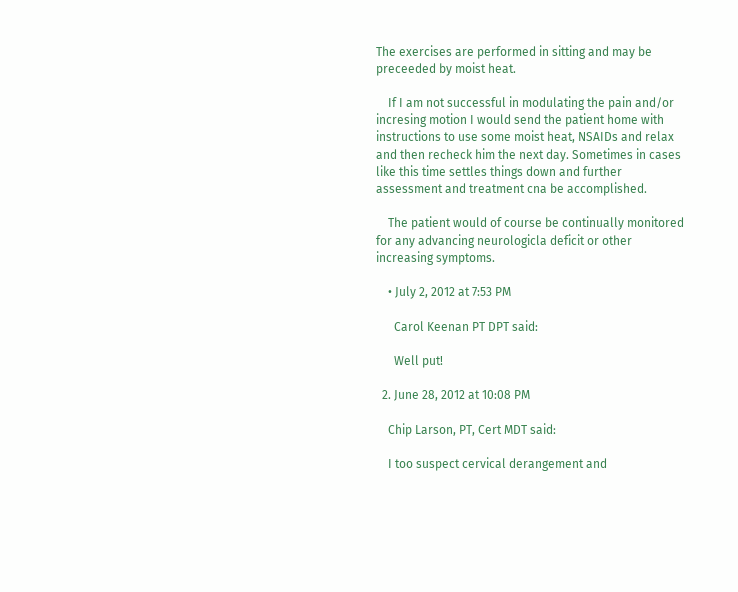The exercises are performed in sitting and may be preceeded by moist heat.

    If I am not successful in modulating the pain and/or incresing motion I would send the patient home with instructions to use some moist heat, NSAIDs and relax and then recheck him the next day. Sometimes in cases like this time settles things down and further assessment and treatment cna be accomplished.

    The patient would of course be continually monitored for any advancing neurologicla deficit or other increasing symptoms.

    • July 2, 2012 at 7:53 PM

      Carol Keenan PT DPT said:

      Well put!

  2. June 28, 2012 at 10:08 PM

    Chip Larson, PT, Cert MDT said:

    I too suspect cervical derangement and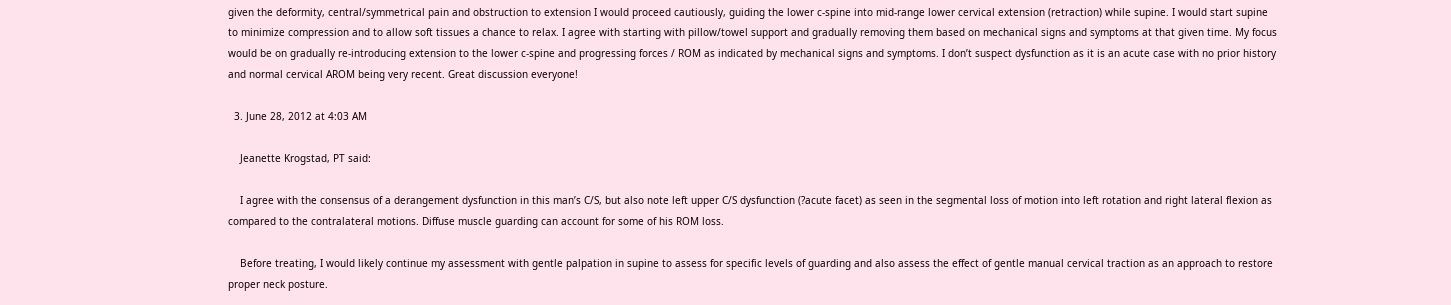given the deformity, central/symmetrical pain and obstruction to extension I would proceed cautiously, guiding the lower c-spine into mid-range lower cervical extension (retraction) while supine. I would start supine to minimize compression and to allow soft tissues a chance to relax. I agree with starting with pillow/towel support and gradually removing them based on mechanical signs and symptoms at that given time. My focus would be on gradually re-introducing extension to the lower c-spine and progressing forces / ROM as indicated by mechanical signs and symptoms. I don’t suspect dysfunction as it is an acute case with no prior history and normal cervical AROM being very recent. Great discussion everyone!

  3. June 28, 2012 at 4:03 AM

    Jeanette Krogstad, PT said:

    I agree with the consensus of a derangement dysfunction in this man’s C/S, but also note left upper C/S dysfunction (?acute facet) as seen in the segmental loss of motion into left rotation and right lateral flexion as compared to the contralateral motions. Diffuse muscle guarding can account for some of his ROM loss.

    Before treating, I would likely continue my assessment with gentle palpation in supine to assess for specific levels of guarding and also assess the effect of gentle manual cervical traction as an approach to restore proper neck posture.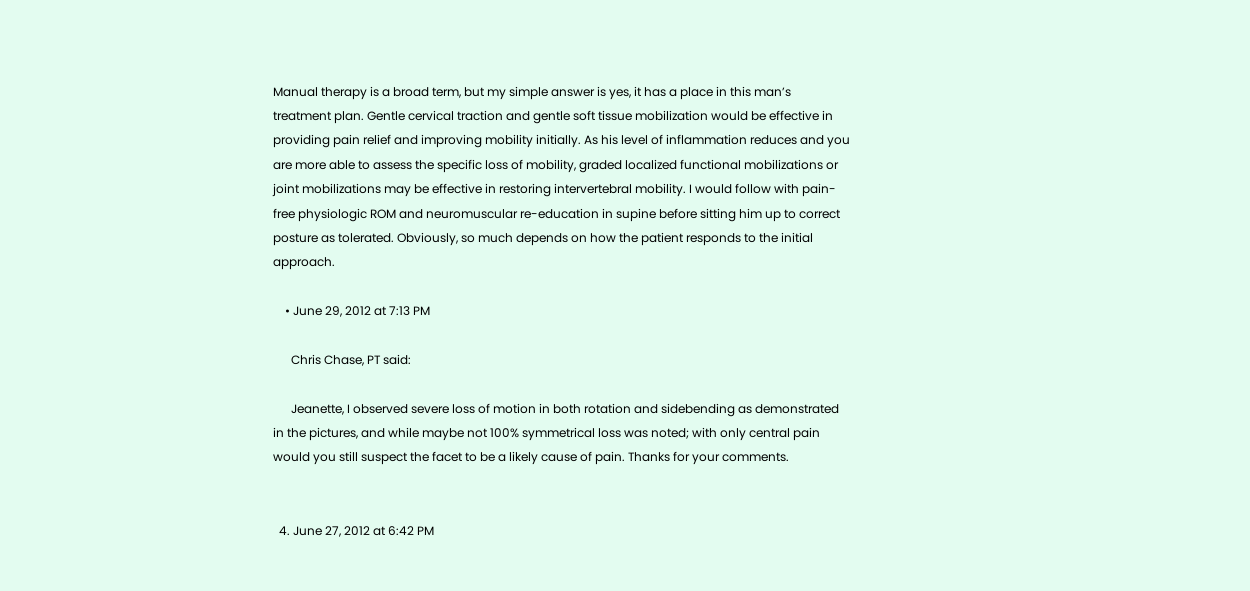Manual therapy is a broad term, but my simple answer is yes, it has a place in this man’s treatment plan. Gentle cervical traction and gentle soft tissue mobilization would be effective in providing pain relief and improving mobility initially. As his level of inflammation reduces and you are more able to assess the specific loss of mobility, graded localized functional mobilizations or joint mobilizations may be effective in restoring intervertebral mobility. I would follow with pain-free physiologic ROM and neuromuscular re-education in supine before sitting him up to correct posture as tolerated. Obviously, so much depends on how the patient responds to the initial approach.

    • June 29, 2012 at 7:13 PM

      Chris Chase, PT said:

      Jeanette, I observed severe loss of motion in both rotation and sidebending as demonstrated in the pictures, and while maybe not 100% symmetrical loss was noted; with only central pain would you still suspect the facet to be a likely cause of pain. Thanks for your comments.


  4. June 27, 2012 at 6:42 PM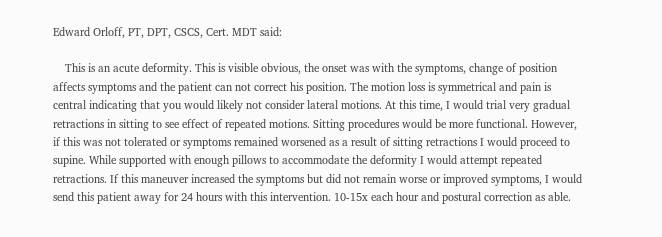Edward Orloff, PT, DPT, CSCS, Cert. MDT said:

    This is an acute deformity. This is visible obvious, the onset was with the symptoms, change of position affects symptoms and the patient can not correct his position. The motion loss is symmetrical and pain is central indicating that you would likely not consider lateral motions. At this time, I would trial very gradual retractions in sitting to see effect of repeated motions. Sitting procedures would be more functional. However, if this was not tolerated or symptoms remained worsened as a result of sitting retractions I would proceed to supine. While supported with enough pillows to accommodate the deformity I would attempt repeated retractions. If this maneuver increased the symptoms but did not remain worse or improved symptoms, I would send this patient away for 24 hours with this intervention. 10-15x each hour and postural correction as able.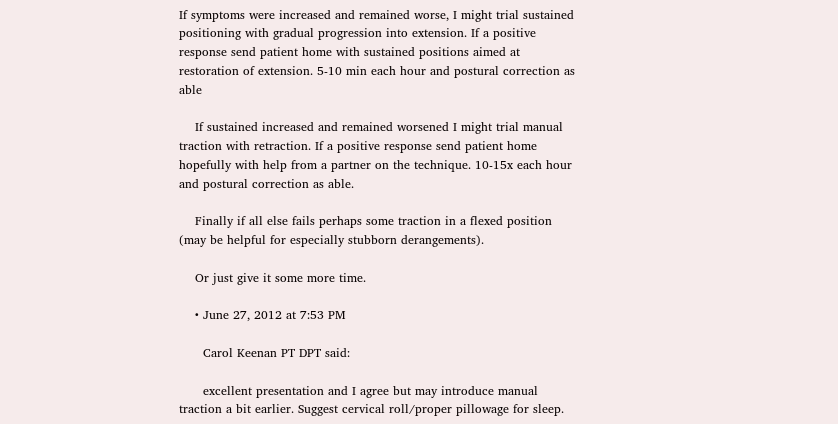If symptoms were increased and remained worse, I might trial sustained positioning with gradual progression into extension. If a positive response send patient home with sustained positions aimed at restoration of extension. 5-10 min each hour and postural correction as able

    If sustained increased and remained worsened I might trial manual traction with retraction. If a positive response send patient home hopefully with help from a partner on the technique. 10-15x each hour and postural correction as able.

    Finally if all else fails perhaps some traction in a flexed position (may be helpful for especially stubborn derangements).

    Or just give it some more time.

    • June 27, 2012 at 7:53 PM

      Carol Keenan PT DPT said:

      excellent presentation and I agree but may introduce manual traction a bit earlier. Suggest cervical roll/proper pillowage for sleep.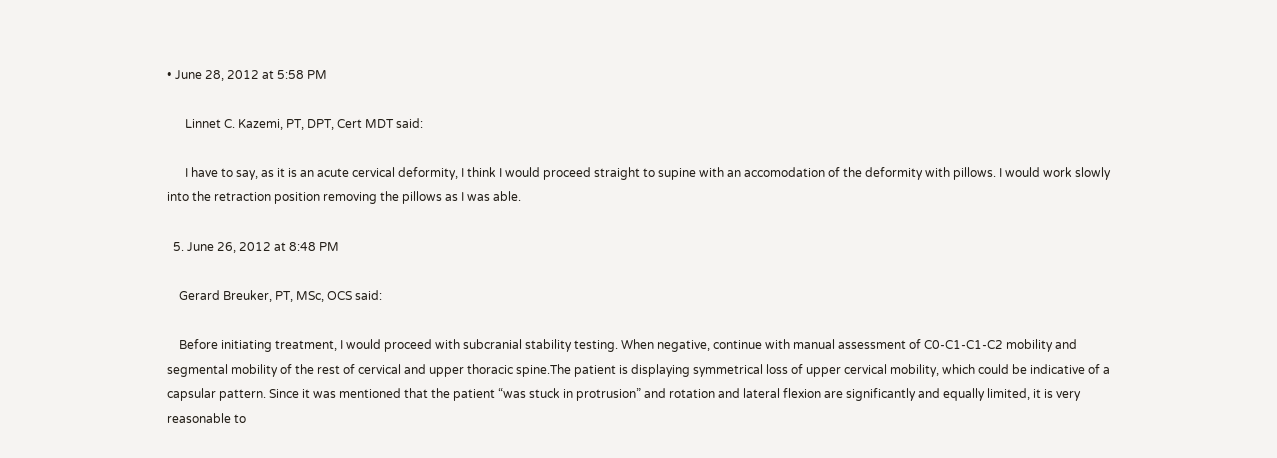• June 28, 2012 at 5:58 PM

      Linnet C. Kazemi, PT, DPT, Cert MDT said:

      I have to say, as it is an acute cervical deformity, I think I would proceed straight to supine with an accomodation of the deformity with pillows. I would work slowly into the retraction position removing the pillows as I was able.

  5. June 26, 2012 at 8:48 PM

    Gerard Breuker, PT, MSc, OCS said:

    Before initiating treatment, I would proceed with subcranial stability testing. When negative, continue with manual assessment of C0-C1-C1-C2 mobility and segmental mobility of the rest of cervical and upper thoracic spine.The patient is displaying symmetrical loss of upper cervical mobility, which could be indicative of a capsular pattern. Since it was mentioned that the patient “was stuck in protrusion” and rotation and lateral flexion are significantly and equally limited, it is very reasonable to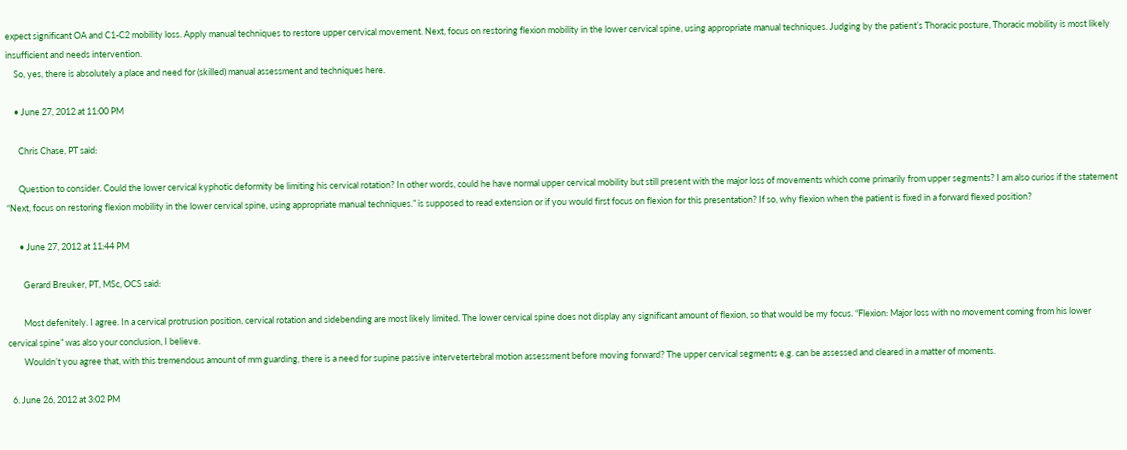expect significant OA and C1-C2 mobility loss. Apply manual techniques to restore upper cervical movement. Next, focus on restoring flexion mobility in the lower cervical spine, using appropriate manual techniques. Judging by the patient’s Thoracic posture, Thoracic mobility is most likely insufficient and needs intervention.
    So, yes, there is absolutely a place and need for (skilled) manual assessment and techniques here.

    • June 27, 2012 at 11:00 PM

      Chris Chase, PT said:

      Question to consider. Could the lower cervical kyphotic deformity be limiting his cervical rotation? In other words, could he have normal upper cervical mobility but still present with the major loss of movements which come primarily from upper segments? I am also curios if the statement “Next, focus on restoring flexion mobility in the lower cervical spine, using appropriate manual techniques.” is supposed to read extension or if you would first focus on flexion for this presentation? If so, why flexion when the patient is fixed in a forward flexed position?

      • June 27, 2012 at 11:44 PM

        Gerard Breuker, PT, MSc, OCS said:

        Most defenitely. I agree. In a cervical protrusion position, cervical rotation and sidebending are most likely limited. The lower cervical spine does not display any significant amount of flexion, so that would be my focus. “Flexion: Major loss with no movement coming from his lower cervical spine” was also your conclusion, I believe.
        Wouldn’t you agree that, with this tremendous amount of mm guarding, there is a need for supine passive intervetertebral motion assessment before moving forward? The upper cervical segments e.g. can be assessed and cleared in a matter of moments.

  6. June 26, 2012 at 3:02 PM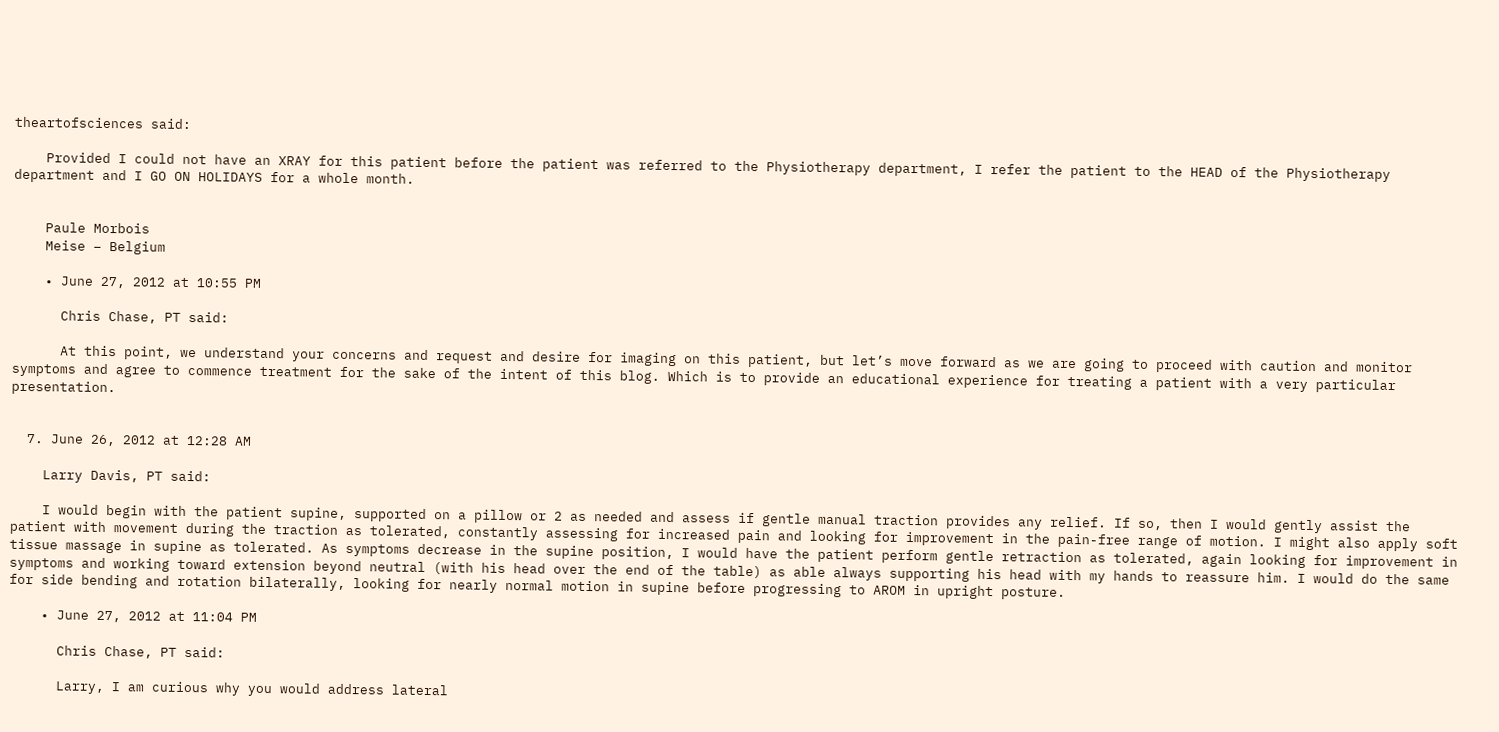theartofsciences said:

    Provided I could not have an XRAY for this patient before the patient was referred to the Physiotherapy department, I refer the patient to the HEAD of the Physiotherapy department and I GO ON HOLIDAYS for a whole month.


    Paule Morbois
    Meise – Belgium

    • June 27, 2012 at 10:55 PM

      Chris Chase, PT said:

      At this point, we understand your concerns and request and desire for imaging on this patient, but let’s move forward as we are going to proceed with caution and monitor symptoms and agree to commence treatment for the sake of the intent of this blog. Which is to provide an educational experience for treating a patient with a very particular presentation.


  7. June 26, 2012 at 12:28 AM

    Larry Davis, PT said:

    I would begin with the patient supine, supported on a pillow or 2 as needed and assess if gentle manual traction provides any relief. If so, then I would gently assist the patient with movement during the traction as tolerated, constantly assessing for increased pain and looking for improvement in the pain-free range of motion. I might also apply soft tissue massage in supine as tolerated. As symptoms decrease in the supine position, I would have the patient perform gentle retraction as tolerated, again looking for improvement in symptoms and working toward extension beyond neutral (with his head over the end of the table) as able always supporting his head with my hands to reassure him. I would do the same for side bending and rotation bilaterally, looking for nearly normal motion in supine before progressing to AROM in upright posture.

    • June 27, 2012 at 11:04 PM

      Chris Chase, PT said:

      Larry, I am curious why you would address lateral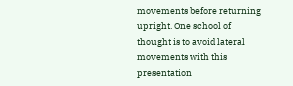movements before returning upright. One school of thought is to avoid lateral movements with this presentation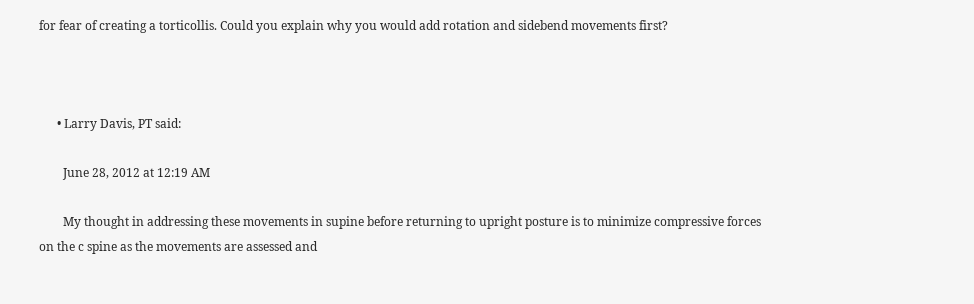for fear of creating a torticollis. Could you explain why you would add rotation and sidebend movements first?



      • Larry Davis, PT said:

        June 28, 2012 at 12:19 AM

        My thought in addressing these movements in supine before returning to upright posture is to minimize compressive forces on the c spine as the movements are assessed and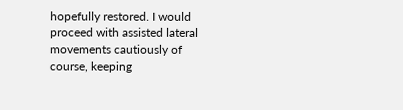hopefully restored. I would proceed with assisted lateral movements cautiously of course, keeping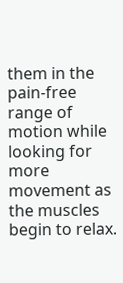them in the pain-free range of motion while looking for more movement as the muscles begin to relax.